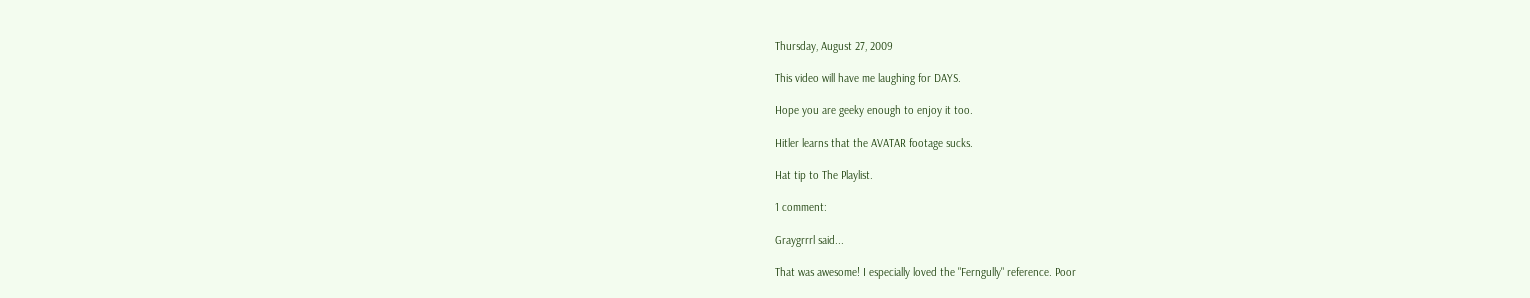Thursday, August 27, 2009

This video will have me laughing for DAYS.

Hope you are geeky enough to enjoy it too.

Hitler learns that the AVATAR footage sucks.

Hat tip to The Playlist.

1 comment:

Graygrrrl said...

That was awesome! I especially loved the "Ferngully" reference. Poor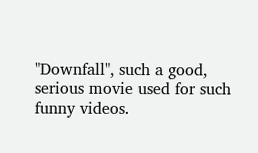"Downfall", such a good, serious movie used for such funny videos.